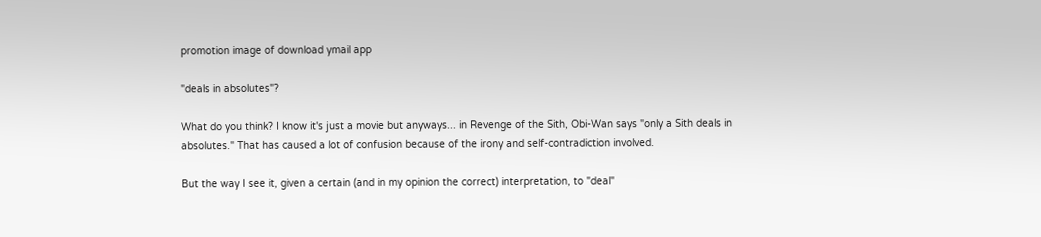promotion image of download ymail app

"deals in absolutes"?

What do you think? I know it's just a movie but anyways... in Revenge of the Sith, Obi-Wan says "only a Sith deals in absolutes." That has caused a lot of confusion because of the irony and self-contradiction involved.

But the way I see it, given a certain (and in my opinion the correct) interpretation, to "deal"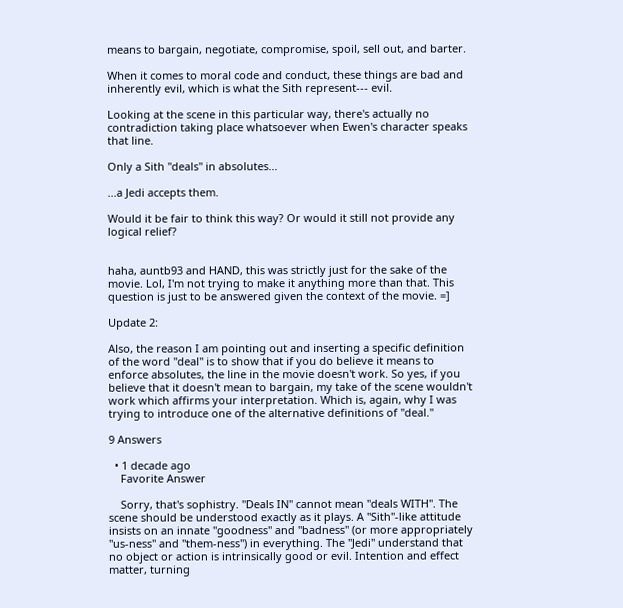means to bargain, negotiate, compromise, spoil, sell out, and barter.

When it comes to moral code and conduct, these things are bad and inherently evil, which is what the Sith represent--- evil.

Looking at the scene in this particular way, there's actually no contradiction taking place whatsoever when Ewen's character speaks that line.

Only a Sith "deals" in absolutes...

...a Jedi accepts them.

Would it be fair to think this way? Or would it still not provide any logical relief?


haha, auntb93 and HAND, this was strictly just for the sake of the movie. Lol, I'm not trying to make it anything more than that. This question is just to be answered given the context of the movie. =]

Update 2:

Also, the reason I am pointing out and inserting a specific definition of the word "deal" is to show that if you do believe it means to enforce absolutes, the line in the movie doesn't work. So yes, if you believe that it doesn't mean to bargain, my take of the scene wouldn't work which affirms your interpretation. Which is, again, why I was trying to introduce one of the alternative definitions of "deal."

9 Answers

  • 1 decade ago
    Favorite Answer

    Sorry, that's sophistry. "Deals IN" cannot mean "deals WITH". The scene should be understood exactly as it plays. A "Sith"-like attitude insists on an innate "goodness" and "badness" (or more appropriately "us-ness" and "them-ness") in everything. The "Jedi" understand that no object or action is intrinsically good or evil. Intention and effect matter, turning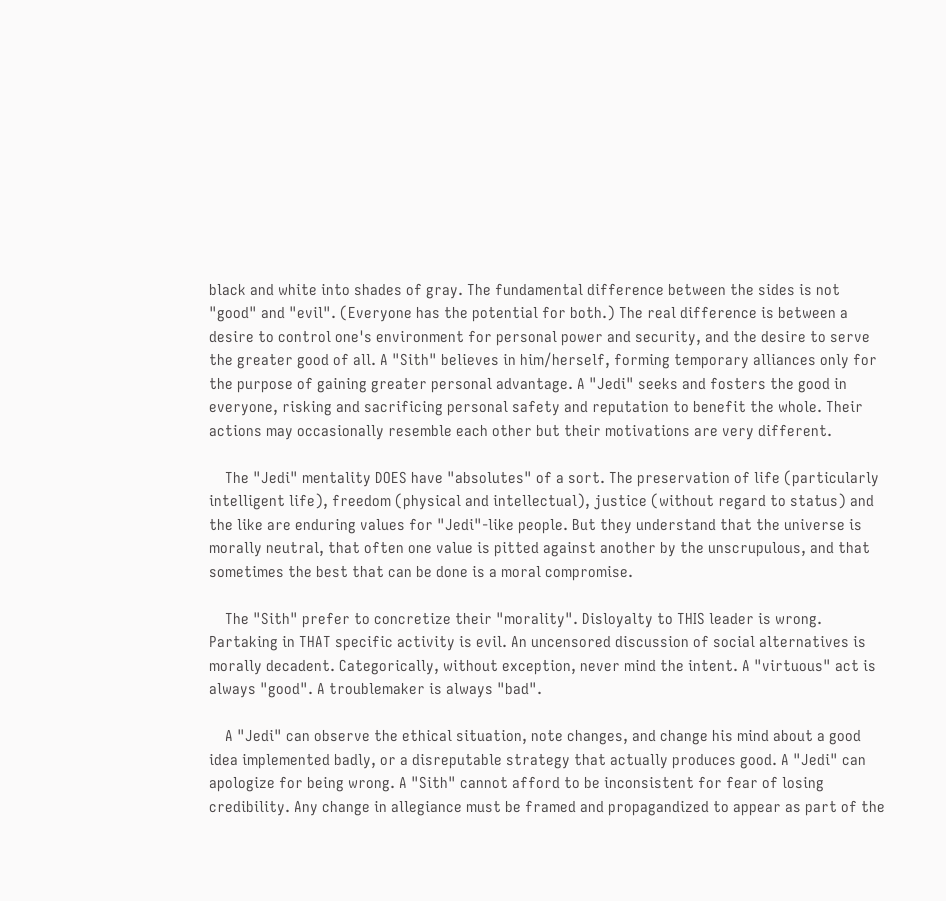black and white into shades of gray. The fundamental difference between the sides is not "good" and "evil". (Everyone has the potential for both.) The real difference is between a desire to control one's environment for personal power and security, and the desire to serve the greater good of all. A "Sith" believes in him/herself, forming temporary alliances only for the purpose of gaining greater personal advantage. A "Jedi" seeks and fosters the good in everyone, risking and sacrificing personal safety and reputation to benefit the whole. Their actions may occasionally resemble each other but their motivations are very different.

    The "Jedi" mentality DOES have "absolutes" of a sort. The preservation of life (particularly intelligent life), freedom (physical and intellectual), justice (without regard to status) and the like are enduring values for "Jedi"-like people. But they understand that the universe is morally neutral, that often one value is pitted against another by the unscrupulous, and that sometimes the best that can be done is a moral compromise.

    The "Sith" prefer to concretize their "morality". Disloyalty to THIS leader is wrong. Partaking in THAT specific activity is evil. An uncensored discussion of social alternatives is morally decadent. Categorically, without exception, never mind the intent. A "virtuous" act is always "good". A troublemaker is always "bad".

    A "Jedi" can observe the ethical situation, note changes, and change his mind about a good idea implemented badly, or a disreputable strategy that actually produces good. A "Jedi" can apologize for being wrong. A "Sith" cannot afford to be inconsistent for fear of losing credibility. Any change in allegiance must be framed and propagandized to appear as part of the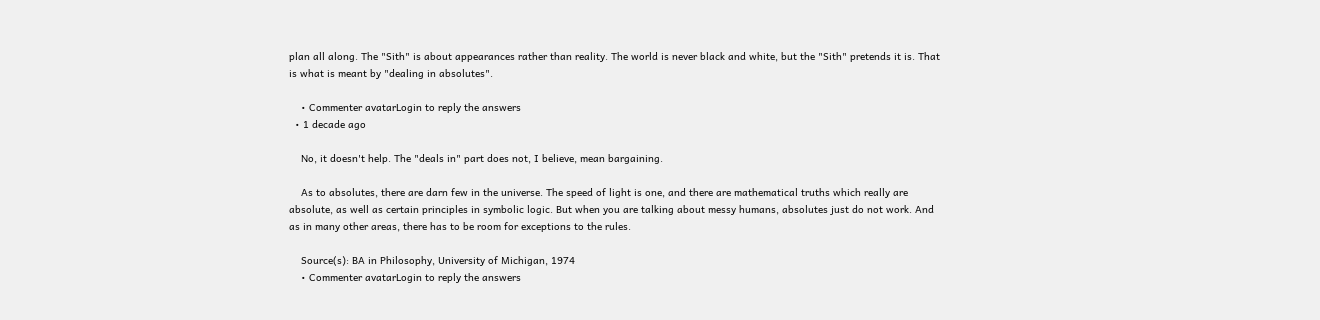plan all along. The "Sith" is about appearances rather than reality. The world is never black and white, but the "Sith" pretends it is. That is what is meant by "dealing in absolutes".

    • Commenter avatarLogin to reply the answers
  • 1 decade ago

    No, it doesn't help. The "deals in" part does not, I believe, mean bargaining.

    As to absolutes, there are darn few in the universe. The speed of light is one, and there are mathematical truths which really are absolute, as well as certain principles in symbolic logic. But when you are talking about messy humans, absolutes just do not work. And as in many other areas, there has to be room for exceptions to the rules.

    Source(s): BA in Philosophy, University of Michigan, 1974
    • Commenter avatarLogin to reply the answers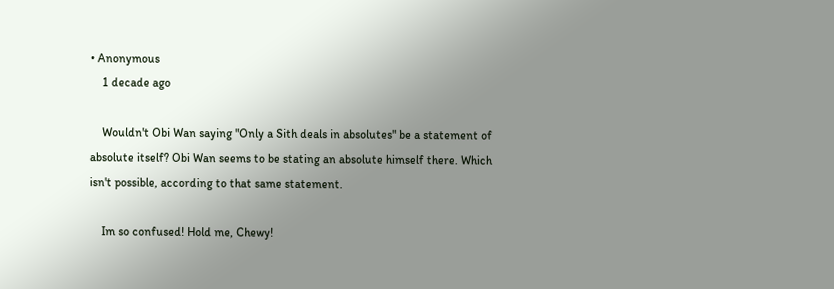• Anonymous
    1 decade ago

    Wouldn't Obi Wan saying "Only a Sith deals in absolutes" be a statement of absolute itself? Obi Wan seems to be stating an absolute himself there. Which isn't possible, according to that same statement.

    Im so confused! Hold me, Chewy!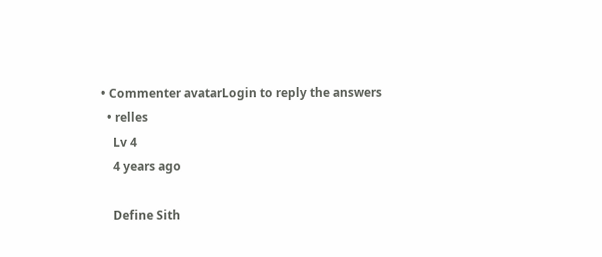• Commenter avatarLogin to reply the answers
  • relles
    Lv 4
    4 years ago

    Define Sith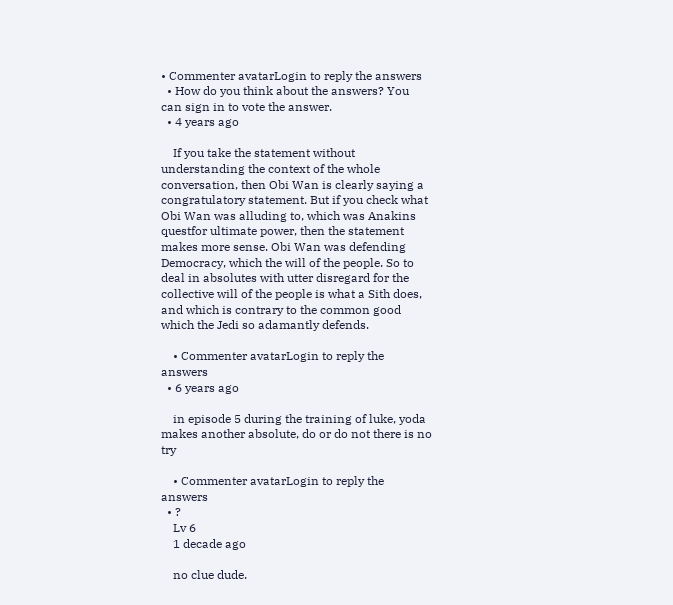• Commenter avatarLogin to reply the answers
  • How do you think about the answers? You can sign in to vote the answer.
  • 4 years ago

    If you take the statement without understanding the context of the whole conversation, then Obi Wan is clearly saying a congratulatory statement. But if you check what Obi Wan was alluding to, which was Anakins questfor ultimate power, then the statement makes more sense. Obi Wan was defending Democracy, which the will of the people. So to deal in absolutes with utter disregard for the collective will of the people is what a Sith does, and which is contrary to the common good which the Jedi so adamantly defends.

    • Commenter avatarLogin to reply the answers
  • 6 years ago

    in episode 5 during the training of luke, yoda makes another absolute, do or do not there is no try

    • Commenter avatarLogin to reply the answers
  • ?
    Lv 6
    1 decade ago

    no clue dude.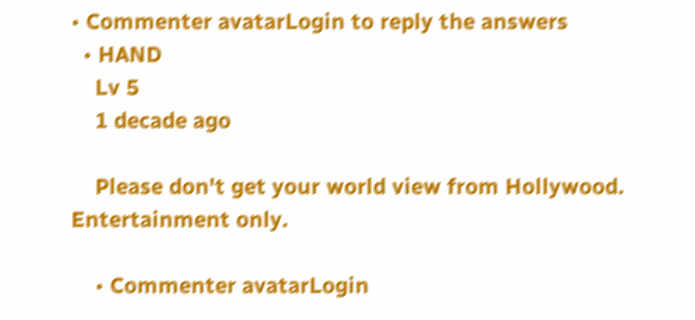• Commenter avatarLogin to reply the answers
  • HAND
    Lv 5
    1 decade ago

    Please don't get your world view from Hollywood. Entertainment only.

    • Commenter avatarLogin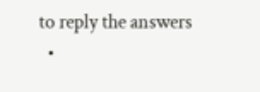to reply the answers
  •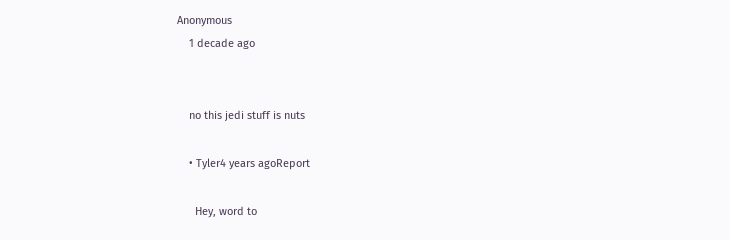Anonymous
    1 decade ago


    no this jedi stuff is nuts

    • Tyler4 years agoReport

      Hey, word to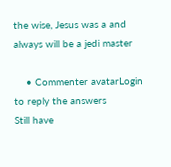the wise, Jesus was a and always will be a jedi master

    • Commenter avatarLogin to reply the answers
Still have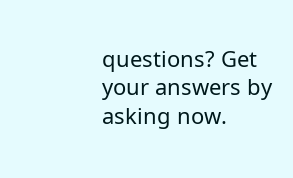questions? Get your answers by asking now.